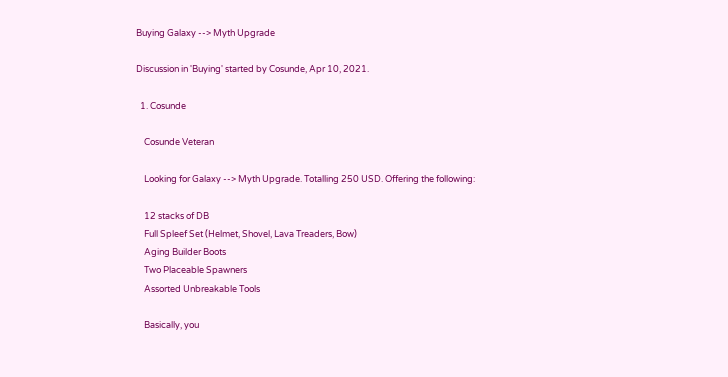Buying Galaxy --> Myth Upgrade

Discussion in 'Buying' started by Cosunde, Apr 10, 2021.

  1. Cosunde

    Cosunde Veteran

    Looking for Galaxy --> Myth Upgrade. Totalling 250 USD. Offering the following:

    12 stacks of DB
    Full Spleef Set (Helmet, Shovel, Lava Treaders, Bow)
    Aging Builder Boots
    Two Placeable Spawners
    Assorted Unbreakable Tools

    Basically, you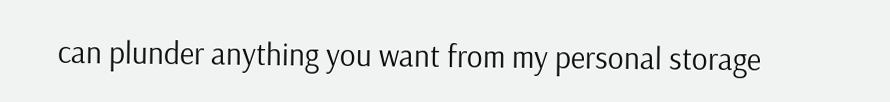can plunder anything you want from my personal storage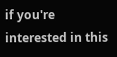if you're interested in this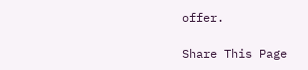offer.

Share This Page